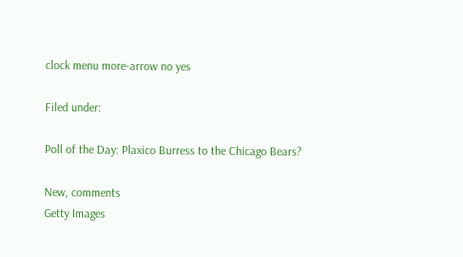clock menu more-arrow no yes

Filed under:

Poll of the Day: Plaxico Burress to the Chicago Bears?

New, comments
Getty Images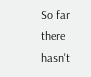So far there hasn't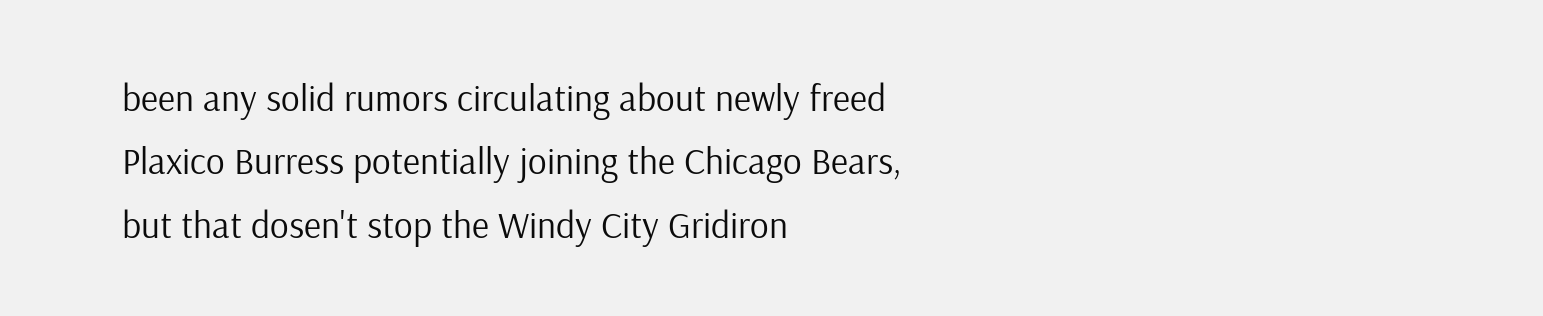been any solid rumors circulating about newly freed Plaxico Burress potentially joining the Chicago Bears, but that dosen't stop the Windy City Gridiron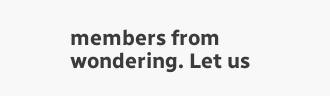members from wondering. Let us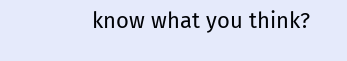know what you think?